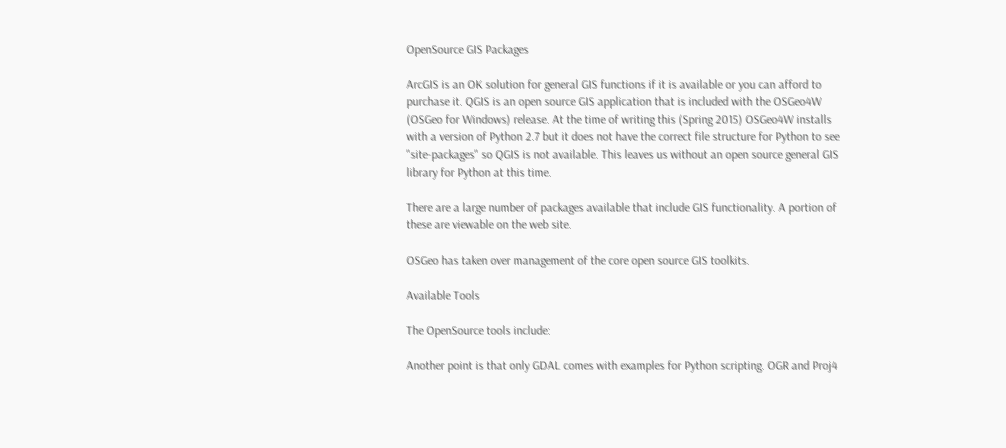OpenSource GIS Packages

ArcGIS is an OK solution for general GIS functions if it is available or you can afford to purchase it. QGIS is an open source GIS application that is included with the OSGeo4W (OSGeo for Windows) release. At the time of writing this (Spring 2015) OSGeo4W installs with a version of Python 2.7 but it does not have the correct file structure for Python to see "site-packages" so QGIS is not available. This leaves us without an open source general GIS library for Python at this time.

There are a large number of packages available that include GIS functionality. A portion of these are viewable on the web site.

OSGeo has taken over management of the core open source GIS toolkits.

Available Tools

The OpenSource tools include:

Another point is that only GDAL comes with examples for Python scripting. OGR and Proj4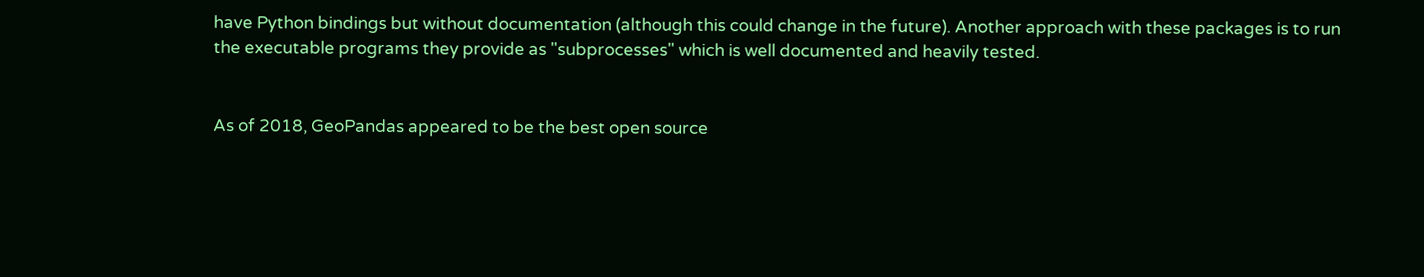have Python bindings but without documentation (although this could change in the future). Another approach with these packages is to run the executable programs they provide as "subprocesses" which is well documented and heavily tested.


As of 2018, GeoPandas appeared to be the best open source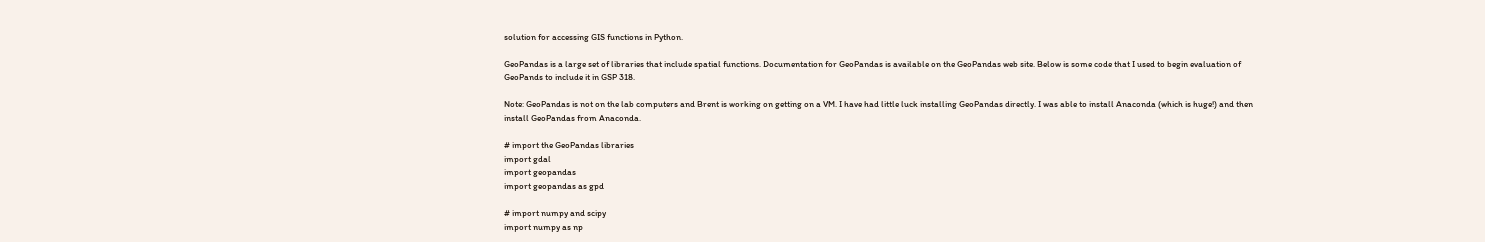solution for accessing GIS functions in Python.

GeoPandas is a large set of libraries that include spatial functions. Documentation for GeoPandas is available on the GeoPandas web site. Below is some code that I used to begin evaluation of GeoPands to include it in GSP 318.

Note: GeoPandas is not on the lab computers and Brent is working on getting on a VM. I have had little luck installing GeoPandas directly. I was able to install Anaconda (which is huge!) and then install GeoPandas from Anaconda.

# import the GeoPandas libraries
import gdal
import geopandas
import geopandas as gpd

# import numpy and scipy
import numpy as np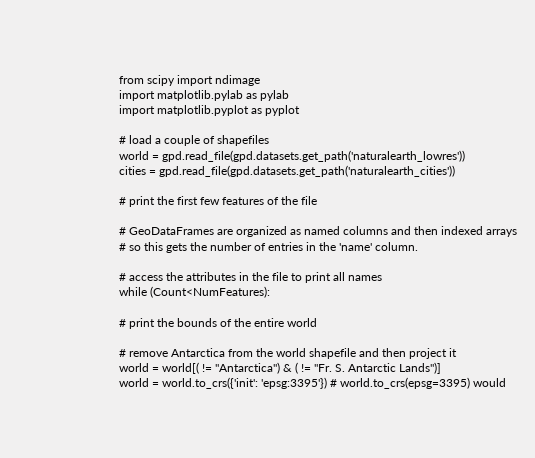from scipy import ndimage
import matplotlib.pylab as pylab
import matplotlib.pyplot as pyplot

# load a couple of shapefiles
world = gpd.read_file(gpd.datasets.get_path('naturalearth_lowres'))
cities = gpd.read_file(gpd.datasets.get_path('naturalearth_cities'))

# print the first few features of the file

# GeoDataFrames are organized as named columns and then indexed arrays
# so this gets the number of entries in the 'name' column.

# access the attributes in the file to print all names
while (Count<NumFeatures):

# print the bounds of the entire world

# remove Antarctica from the world shapefile and then project it
world = world[( != "Antarctica") & ( != "Fr. S. Antarctic Lands")]
world = world.to_crs({'init': 'epsg:3395'}) # world.to_crs(epsg=3395) would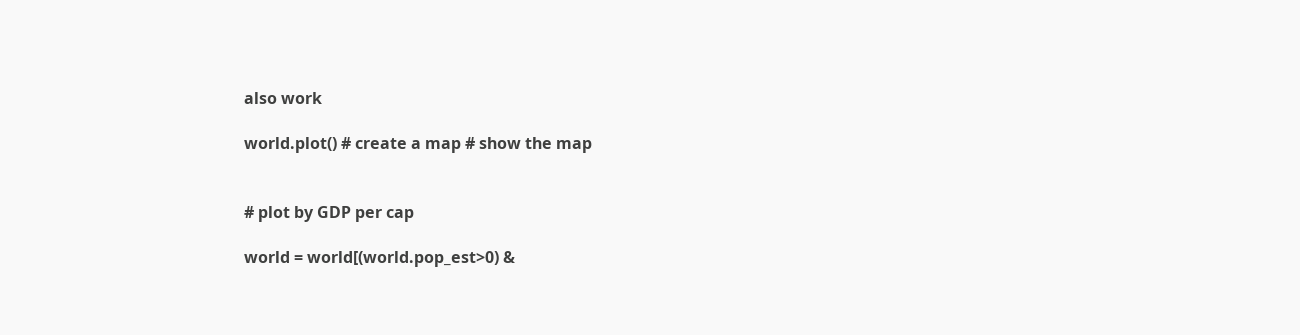also work

world.plot() # create a map # show the map


# plot by GDP per cap

world = world[(world.pop_est>0) &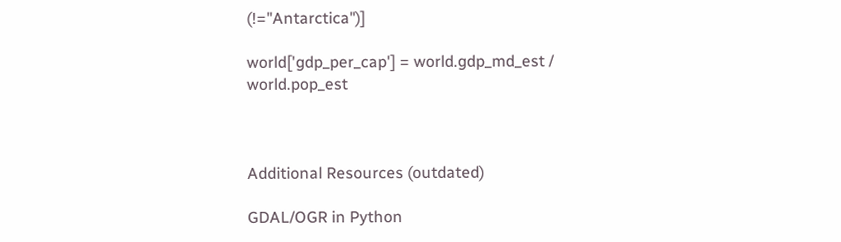(!="Antarctica")]

world['gdp_per_cap'] = world.gdp_md_est / world.pop_est



Additional Resources (outdated)

GDAL/OGR in Python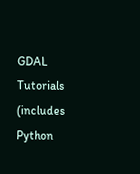GDAL Tutorials (includes Python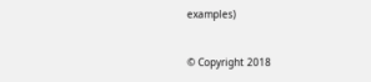examples)


© Copyright 2018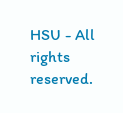HSU - All rights reserved.